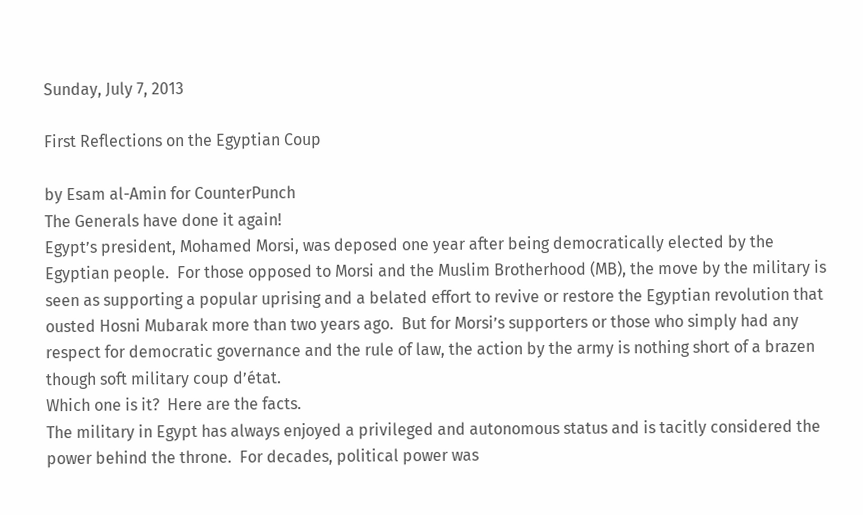Sunday, July 7, 2013

First Reflections on the Egyptian Coup

by Esam al-Amin for CounterPunch
The Generals have done it again!
Egypt’s president, Mohamed Morsi, was deposed one year after being democratically elected by the Egyptian people.  For those opposed to Morsi and the Muslim Brotherhood (MB), the move by the military is seen as supporting a popular uprising and a belated effort to revive or restore the Egyptian revolution that ousted Hosni Mubarak more than two years ago.  But for Morsi’s supporters or those who simply had any respect for democratic governance and the rule of law, the action by the army is nothing short of a brazen though soft military coup d’état.
Which one is it?  Here are the facts.
The military in Egypt has always enjoyed a privileged and autonomous status and is tacitly considered the power behind the throne.  For decades, political power was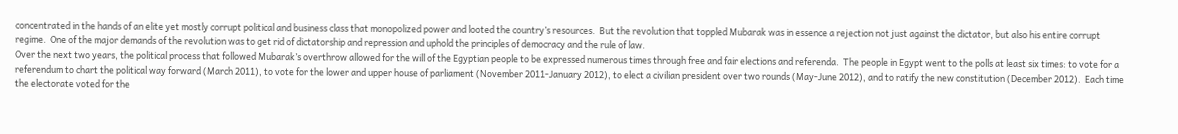concentrated in the hands of an elite yet mostly corrupt political and business class that monopolized power and looted the country’s resources.  But the revolution that toppled Mubarak was in essence a rejection not just against the dictator, but also his entire corrupt regime.  One of the major demands of the revolution was to get rid of dictatorship and repression and uphold the principles of democracy and the rule of law.
Over the next two years, the political process that followed Mubarak’s overthrow allowed for the will of the Egyptian people to be expressed numerous times through free and fair elections and referenda.  The people in Egypt went to the polls at least six times: to vote for a referendum to chart the political way forward (March 2011), to vote for the lower and upper house of parliament (November 2011-January 2012), to elect a civilian president over two rounds (May-June 2012), and to ratify the new constitution (December 2012).  Each time the electorate voted for the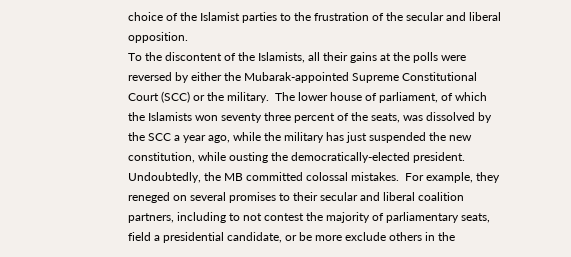choice of the Islamist parties to the frustration of the secular and liberal opposition.
To the discontent of the Islamists, all their gains at the polls were reversed by either the Mubarak-appointed Supreme Constitutional Court (SCC) or the military.  The lower house of parliament, of which the Islamists won seventy three percent of the seats, was dissolved by the SCC a year ago, while the military has just suspended the new constitution, while ousting the democratically-elected president.
Undoubtedly, the MB committed colossal mistakes.  For example, they reneged on several promises to their secular and liberal coalition partners, including to not contest the majority of parliamentary seats, field a presidential candidate, or be more exclude others in the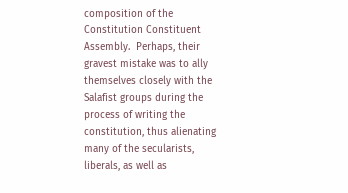composition of the Constitution Constituent Assembly.  Perhaps, their gravest mistake was to ally themselves closely with the Salafist groups during the process of writing the constitution, thus alienating many of the secularists, liberals, as well as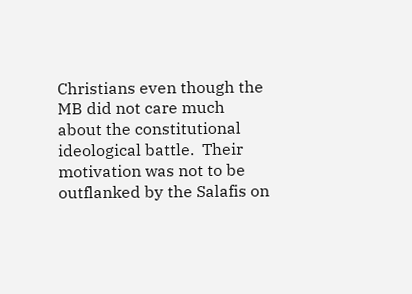Christians even though the MB did not care much about the constitutional ideological battle.  Their motivation was not to be outflanked by the Salafis on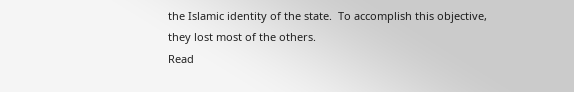the Islamic identity of the state.  To accomplish this objective, they lost most of the others.
Read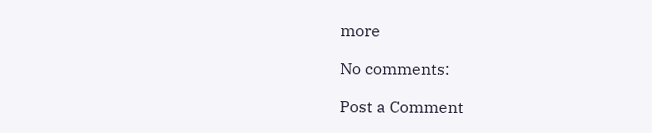more

No comments:

Post a Comment